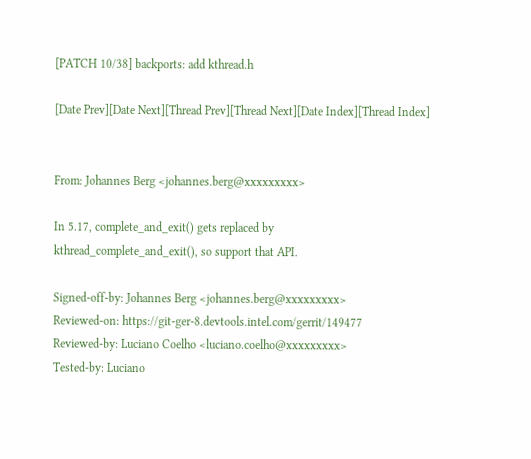[PATCH 10/38] backports: add kthread.h

[Date Prev][Date Next][Thread Prev][Thread Next][Date Index][Thread Index]


From: Johannes Berg <johannes.berg@xxxxxxxxx>

In 5.17, complete_and_exit() gets replaced by
kthread_complete_and_exit(), so support that API.

Signed-off-by: Johannes Berg <johannes.berg@xxxxxxxxx>
Reviewed-on: https://git-ger-8.devtools.intel.com/gerrit/149477
Reviewed-by: Luciano Coelho <luciano.coelho@xxxxxxxxx>
Tested-by: Luciano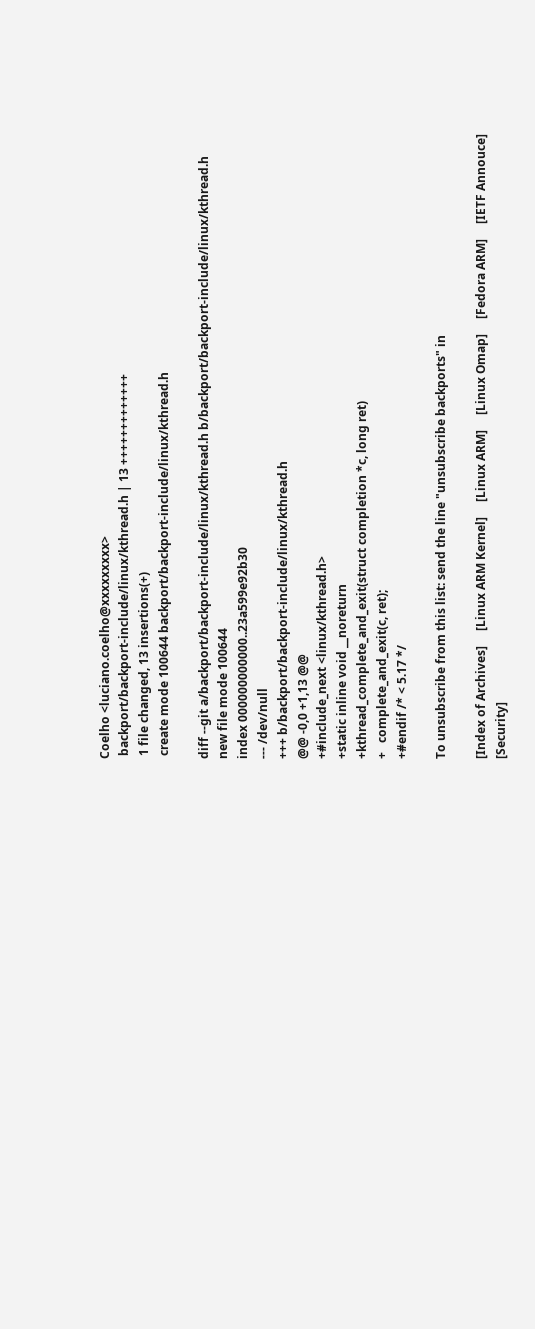Coelho <luciano.coelho@xxxxxxxxx>
 backport/backport-include/linux/kthread.h | 13 +++++++++++++
 1 file changed, 13 insertions(+)
 create mode 100644 backport/backport-include/linux/kthread.h

diff --git a/backport/backport-include/linux/kthread.h b/backport/backport-include/linux/kthread.h
new file mode 100644
index 000000000000..23a599e92b30
--- /dev/null
+++ b/backport/backport-include/linux/kthread.h
@@ -0,0 +1,13 @@
+#include_next <linux/kthread.h>
+static inline void __noreturn
+kthread_complete_and_exit(struct completion *c, long ret)
+   complete_and_exit(c, ret);
+#endif /* < 5.17 */

To unsubscribe from this list: send the line "unsubscribe backports" in

[Index of Archives]     [Linux ARM Kernel]     [Linux ARM]     [Linux Omap]     [Fedora ARM]     [IETF Annouce]     [Security]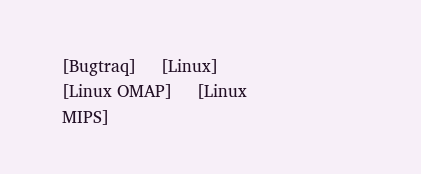[Bugtraq]     [Linux]     [Linux OMAP]     [Linux MIPS]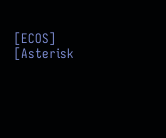[ECOS]     [Asterisk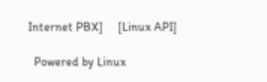Internet PBX]     [Linux API]

  Powered by Linux